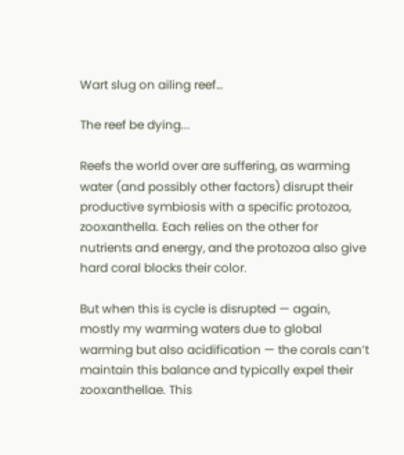Wart slug on ailing reef…

The reef be dying...

Reefs the world over are suffering, as warming water (and possibly other factors) disrupt their productive symbiosis with a specific protozoa, zooxanthella. Each relies on the other for nutrients and energy, and the protozoa also give hard coral blocks their color.

But when this is cycle is disrupted — again, mostly my warming waters due to global warming but also acidification — the corals can’t maintain this balance and typically expel their zooxanthellae. This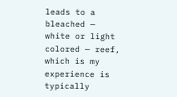leads to a bleached — white or light colored — reef, which is my experience is typically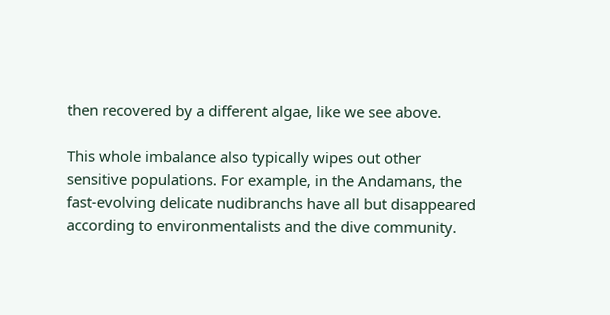then recovered by a different algae, like we see above.

This whole imbalance also typically wipes out other sensitive populations. For example, in the Andamans, the fast-evolving delicate nudibranchs have all but disappeared according to environmentalists and the dive community.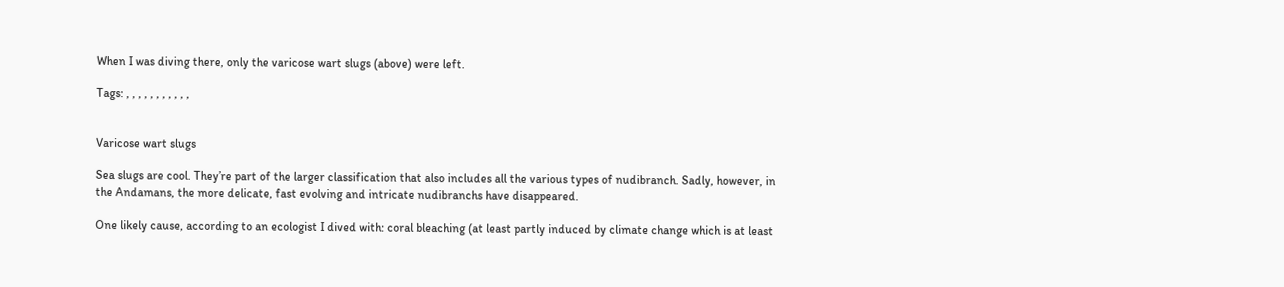When I was diving there, only the varicose wart slugs (above) were left.

Tags: , , , , , , , , , , ,


Varicose wart slugs

Sea slugs are cool. They’re part of the larger classification that also includes all the various types of nudibranch. Sadly, however, in the Andamans, the more delicate, fast evolving and intricate nudibranchs have disappeared.

One likely cause, according to an ecologist I dived with: coral bleaching (at least partly induced by climate change which is at least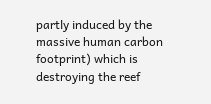partly induced by the massive human carbon footprint) which is destroying the reef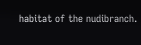habitat of the nudibranch.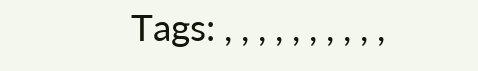Tags: , , , , , , , , , ,